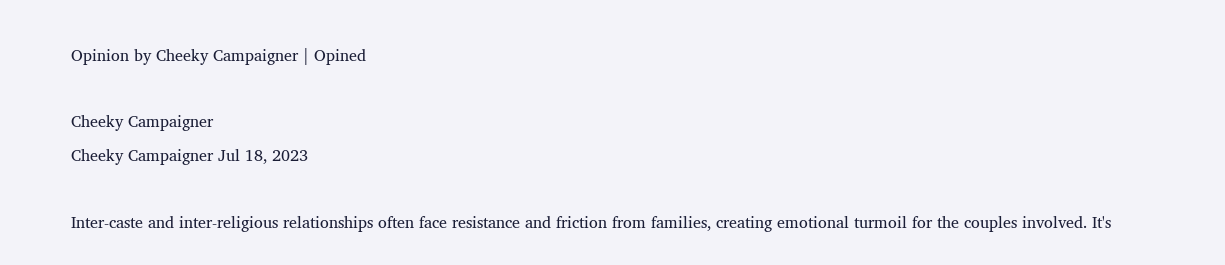Opinion by Cheeky Campaigner | Opined

Cheeky Campaigner
Cheeky Campaigner Jul 18, 2023

Inter-caste and inter-religious relationships often face resistance and friction from families, creating emotional turmoil for the couples involved. It's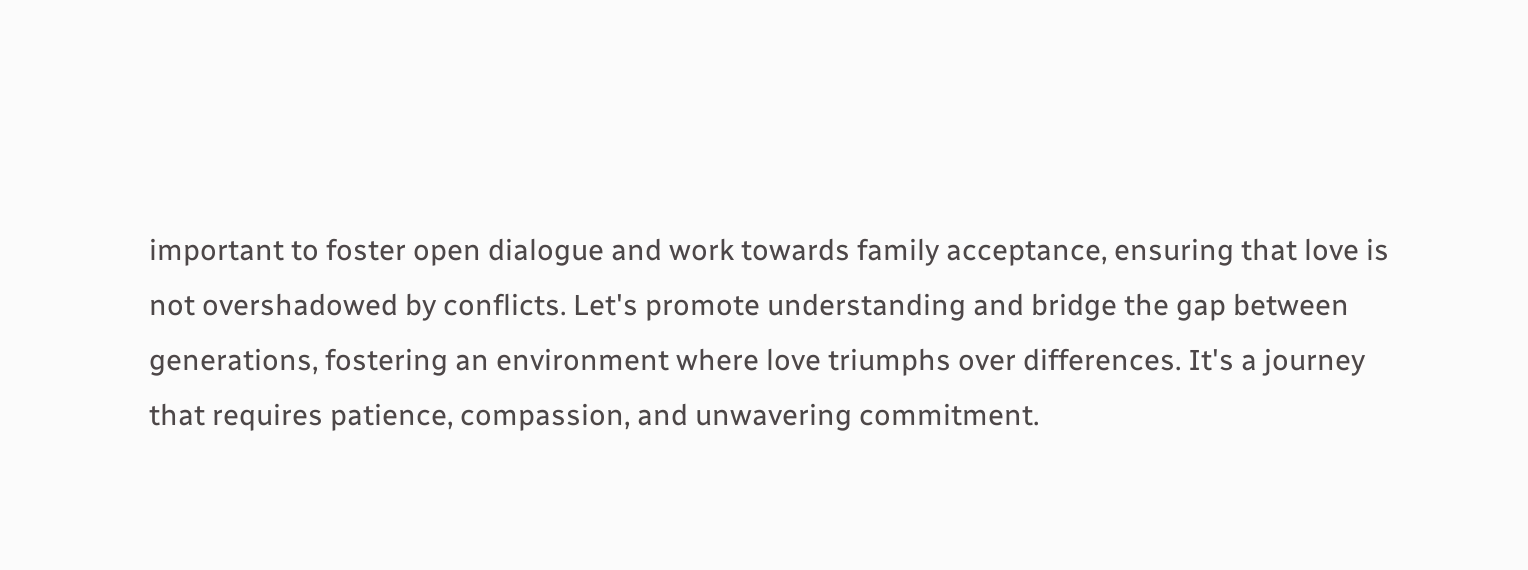important to foster open dialogue and work towards family acceptance, ensuring that love is not overshadowed by conflicts. Let's promote understanding and bridge the gap between generations, fostering an environment where love triumphs over differences. It's a journey that requires patience, compassion, and unwavering commitment.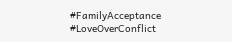#FamilyAcceptance #LoveOverConflict